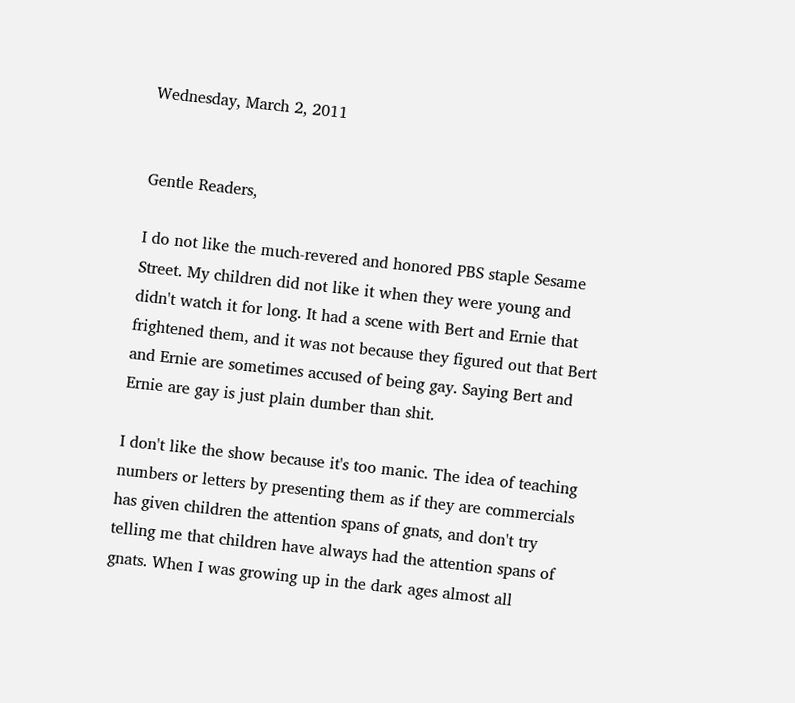Wednesday, March 2, 2011


Gentle Readers,

I do not like the much-revered and honored PBS staple Sesame Street. My children did not like it when they were young and didn't watch it for long. It had a scene with Bert and Ernie that frightened them, and it was not because they figured out that Bert and Ernie are sometimes accused of being gay. Saying Bert and Ernie are gay is just plain dumber than shit.

I don't like the show because it's too manic. The idea of teaching numbers or letters by presenting them as if they are commercials has given children the attention spans of gnats, and don't try telling me that children have always had the attention spans of gnats. When I was growing up in the dark ages almost all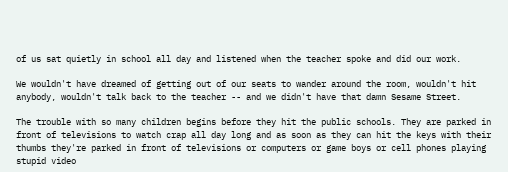of us sat quietly in school all day and listened when the teacher spoke and did our work.

We wouldn't have dreamed of getting out of our seats to wander around the room, wouldn't hit anybody, wouldn't talk back to the teacher -- and we didn't have that damn Sesame Street.

The trouble with so many children begins before they hit the public schools. They are parked in front of televisions to watch crap all day long and as soon as they can hit the keys with their thumbs they're parked in front of televisions or computers or game boys or cell phones playing stupid video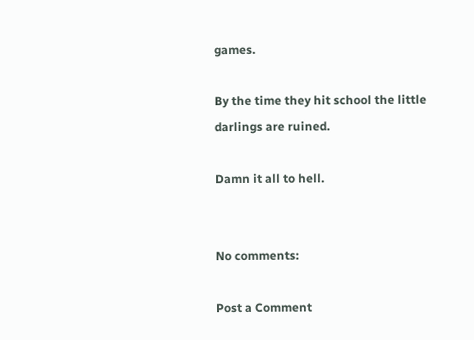games.

By the time they hit school the little darlings are ruined.

Damn it all to hell.


No comments:

Post a Comment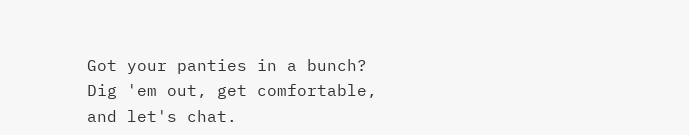Got your panties in a bunch? Dig 'em out, get comfortable, and let's chat.